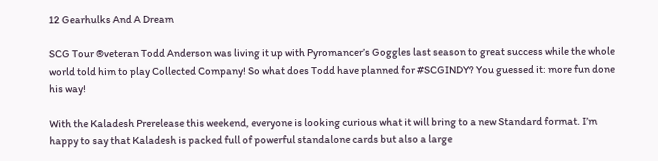12 Gearhulks And A Dream

SCG Tour ®veteran Todd Anderson was living it up with Pyromancer’s Goggles last season to great success while the whole world told him to play Collected Company! So what does Todd have planned for #SCGINDY? You guessed it: more fun done his way!

With the Kaladesh Prerelease this weekend, everyone is looking curious what it will bring to a new Standard format. I’m happy to say that Kaladesh is packed full of powerful standalone cards but also a large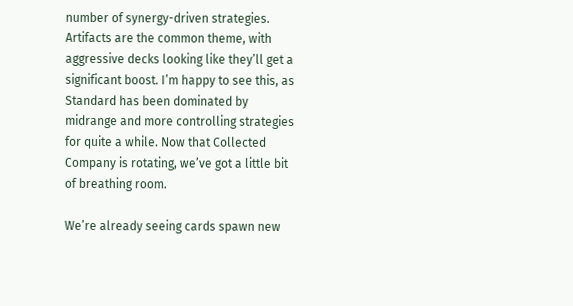number of synergy-driven strategies. Artifacts are the common theme, with aggressive decks looking like they’ll get a significant boost. I’m happy to see this, as Standard has been dominated by midrange and more controlling strategies for quite a while. Now that Collected Company is rotating, we’ve got a little bit of breathing room.

We’re already seeing cards spawn new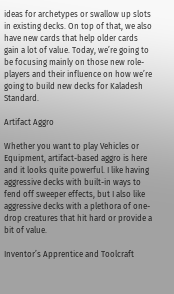ideas for archetypes or swallow up slots in existing decks. On top of that, we also have new cards that help older cards gain a lot of value. Today, we’re going to be focusing mainly on those new role-players and their influence on how we’re going to build new decks for Kaladesh Standard.

Artifact Aggro

Whether you want to play Vehicles or Equipment, artifact-based aggro is here and it looks quite powerful. I like having aggressive decks with built-in ways to fend off sweeper effects, but I also like aggressive decks with a plethora of one-drop creatures that hit hard or provide a bit of value.

Inventor’s Apprentice and Toolcraft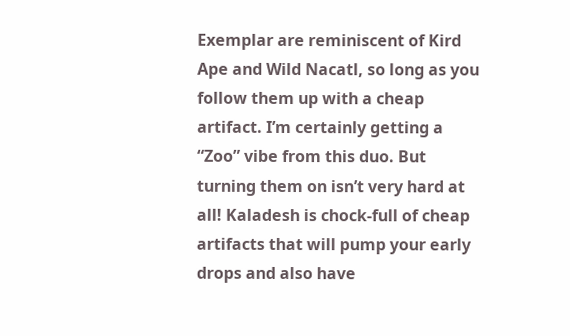Exemplar are reminiscent of Kird Ape and Wild Nacatl, so long as you follow them up with a cheap artifact. I’m certainly getting a “Zoo” vibe from this duo. But turning them on isn’t very hard at all! Kaladesh is chock-full of cheap artifacts that will pump your early drops and also have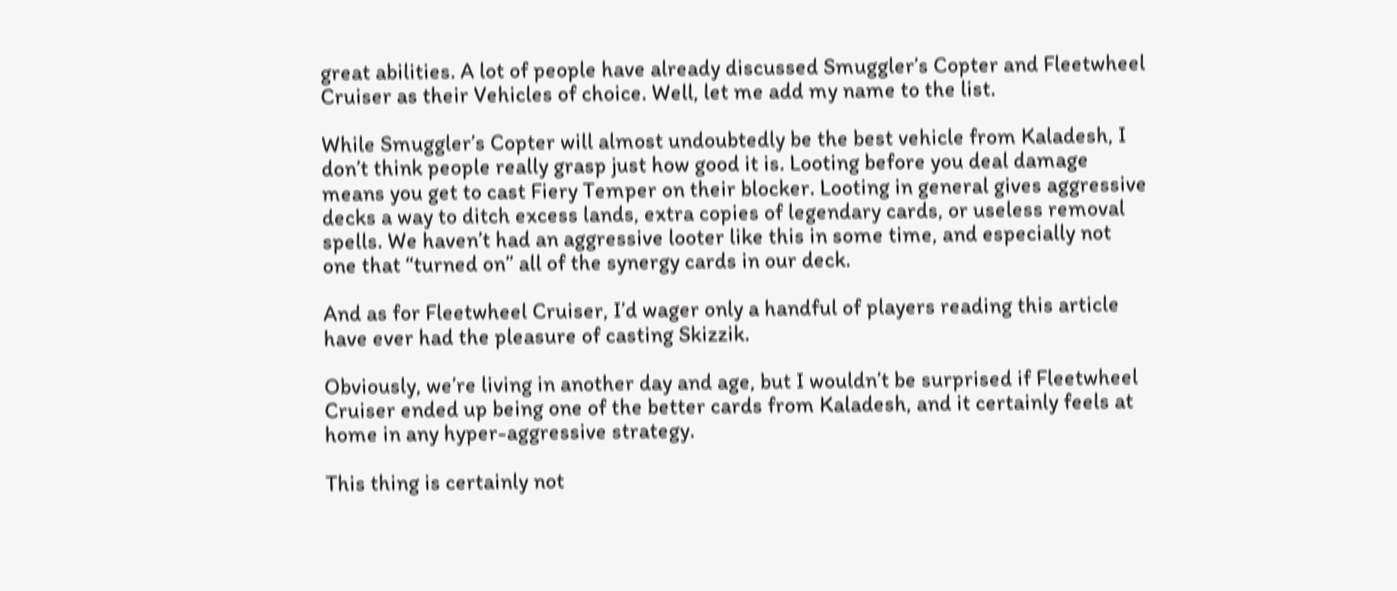great abilities. A lot of people have already discussed Smuggler’s Copter and Fleetwheel Cruiser as their Vehicles of choice. Well, let me add my name to the list.

While Smuggler’s Copter will almost undoubtedly be the best vehicle from Kaladesh, I don’t think people really grasp just how good it is. Looting before you deal damage means you get to cast Fiery Temper on their blocker. Looting in general gives aggressive decks a way to ditch excess lands, extra copies of legendary cards, or useless removal spells. We haven’t had an aggressive looter like this in some time, and especially not one that “turned on” all of the synergy cards in our deck.

And as for Fleetwheel Cruiser, I’d wager only a handful of players reading this article have ever had the pleasure of casting Skizzik.

Obviously, we’re living in another day and age, but I wouldn’t be surprised if Fleetwheel Cruiser ended up being one of the better cards from Kaladesh, and it certainly feels at home in any hyper-aggressive strategy.

This thing is certainly not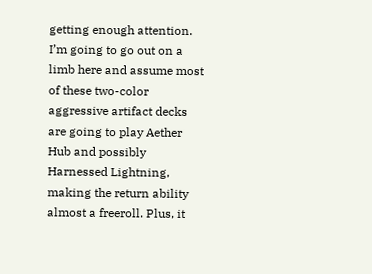getting enough attention. I’m going to go out on a limb here and assume most of these two-color aggressive artifact decks are going to play Aether Hub and possibly Harnessed Lightning, making the return ability almost a freeroll. Plus, it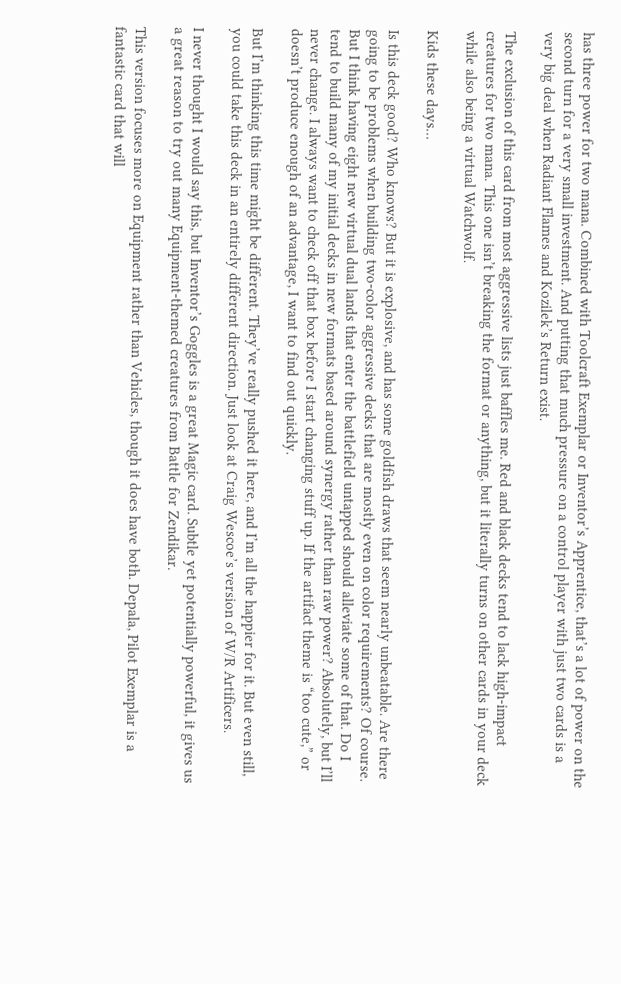has three power for two mana. Combined with Toolcraft Exemplar or Inventor’s Apprentice, that’s a lot of power on the second turn for a very small investment. And putting that much pressure on a control player with just two cards is a very big deal when Radiant Flames and Kozilek’s Return exist.

The exclusion of this card from most aggressive lists just baffles me. Red and black decks tend to lack high-impact creatures for two mana. This one isn’t breaking the format or anything, but it literally turns on other cards in your deck while also being a virtual Watchwolf.

Kids these days…

Is this deck good? Who knows? But it is explosive, and has some goldfish draws that seem nearly unbeatable. Are there going to be problems when building two-color aggressive decks that are mostly even on color requirements? Of course. But I think having eight new virtual dual lands that enter the battlefield untapped should alleviate some of that. Do I tend to build many of my initial decks in new formats based around synergy rather than raw power? Absolutely, but I’ll never change. I always want to check off that box before I start changing stuff up. If the artifact theme is “too cute,” or doesn’t produce enough of an advantage, I want to find out quickly.

But I’m thinking this time might be different. They’ve really pushed it here, and I’m all the happier for it. But even still, you could take this deck in an entirely different direction. Just look at Craig Wescoe’s version of W/R Artificers.

I never thought I would say this, but Inventor’s Goggles is a great Magic card. Subtle yet potentially powerful, it gives us a great reason to try out many Equipment-themed creatures from Battle for Zendikar.

This version focuses more on Equipment rather than Vehicles, though it does have both. Depala, Pilot Exemplar is a fantastic card that will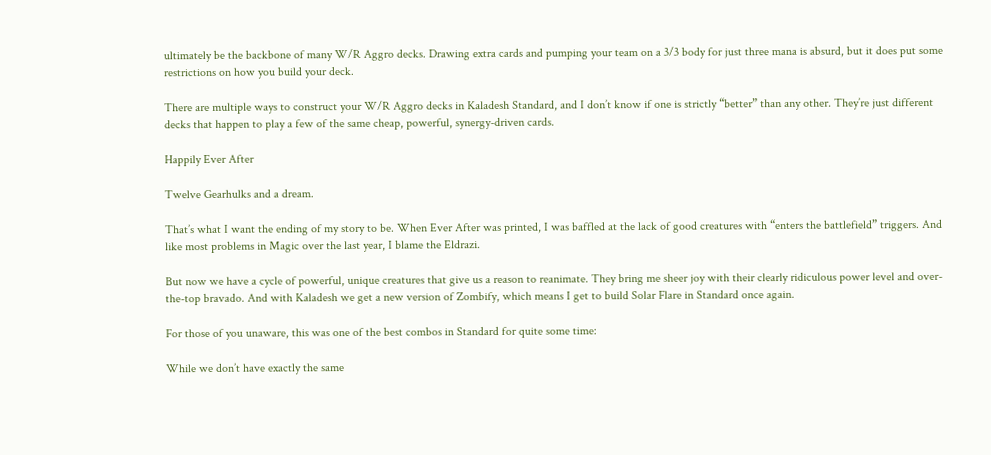ultimately be the backbone of many W/R Aggro decks. Drawing extra cards and pumping your team on a 3/3 body for just three mana is absurd, but it does put some restrictions on how you build your deck.

There are multiple ways to construct your W/R Aggro decks in Kaladesh Standard, and I don’t know if one is strictly “better” than any other. They’re just different decks that happen to play a few of the same cheap, powerful, synergy-driven cards.

Happily Ever After

Twelve Gearhulks and a dream.

That’s what I want the ending of my story to be. When Ever After was printed, I was baffled at the lack of good creatures with “enters the battlefield” triggers. And like most problems in Magic over the last year, I blame the Eldrazi.

But now we have a cycle of powerful, unique creatures that give us a reason to reanimate. They bring me sheer joy with their clearly ridiculous power level and over-the-top bravado. And with Kaladesh we get a new version of Zombify, which means I get to build Solar Flare in Standard once again.

For those of you unaware, this was one of the best combos in Standard for quite some time:

While we don’t have exactly the same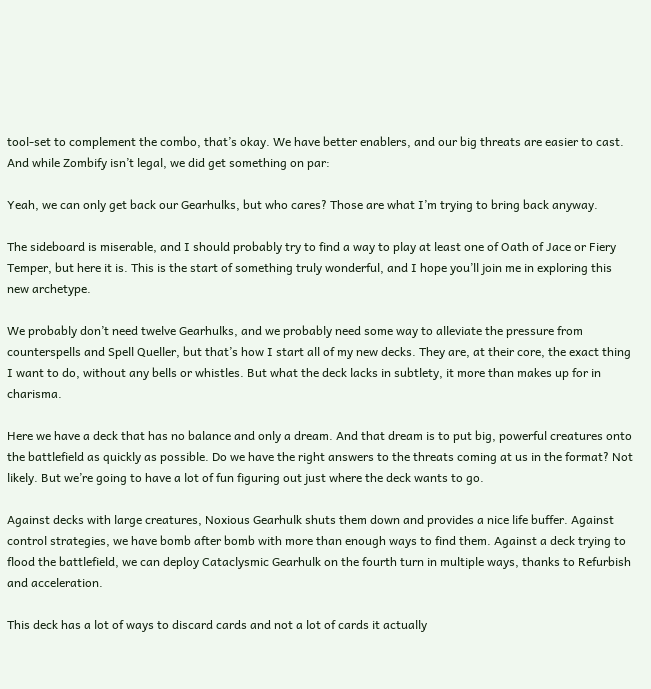tool-set to complement the combo, that’s okay. We have better enablers, and our big threats are easier to cast. And while Zombify isn’t legal, we did get something on par:

Yeah, we can only get back our Gearhulks, but who cares? Those are what I’m trying to bring back anyway.

The sideboard is miserable, and I should probably try to find a way to play at least one of Oath of Jace or Fiery Temper, but here it is. This is the start of something truly wonderful, and I hope you’ll join me in exploring this new archetype.

We probably don’t need twelve Gearhulks, and we probably need some way to alleviate the pressure from counterspells and Spell Queller, but that’s how I start all of my new decks. They are, at their core, the exact thing I want to do, without any bells or whistles. But what the deck lacks in subtlety, it more than makes up for in charisma.

Here we have a deck that has no balance and only a dream. And that dream is to put big, powerful creatures onto the battlefield as quickly as possible. Do we have the right answers to the threats coming at us in the format? Not likely. But we’re going to have a lot of fun figuring out just where the deck wants to go.

Against decks with large creatures, Noxious Gearhulk shuts them down and provides a nice life buffer. Against control strategies, we have bomb after bomb with more than enough ways to find them. Against a deck trying to flood the battlefield, we can deploy Cataclysmic Gearhulk on the fourth turn in multiple ways, thanks to Refurbish and acceleration.

This deck has a lot of ways to discard cards and not a lot of cards it actually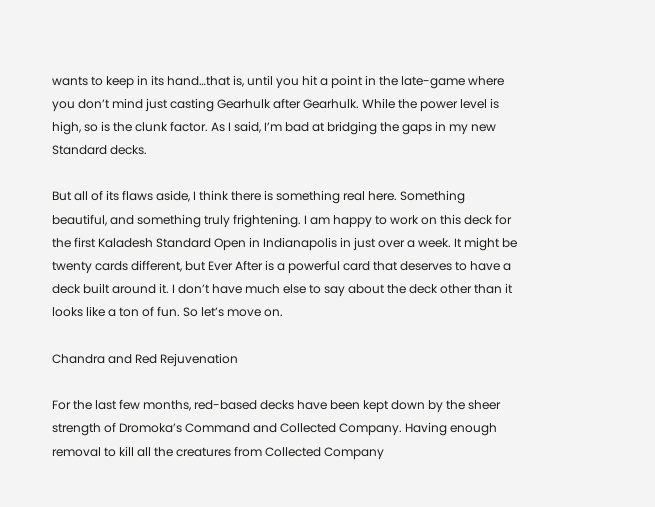wants to keep in its hand…that is, until you hit a point in the late-game where you don’t mind just casting Gearhulk after Gearhulk. While the power level is high, so is the clunk factor. As I said, I’m bad at bridging the gaps in my new Standard decks.

But all of its flaws aside, I think there is something real here. Something beautiful, and something truly frightening. I am happy to work on this deck for the first Kaladesh Standard Open in Indianapolis in just over a week. It might be twenty cards different, but Ever After is a powerful card that deserves to have a deck built around it. I don’t have much else to say about the deck other than it looks like a ton of fun. So let’s move on.

Chandra and Red Rejuvenation

For the last few months, red-based decks have been kept down by the sheer strength of Dromoka’s Command and Collected Company. Having enough removal to kill all the creatures from Collected Company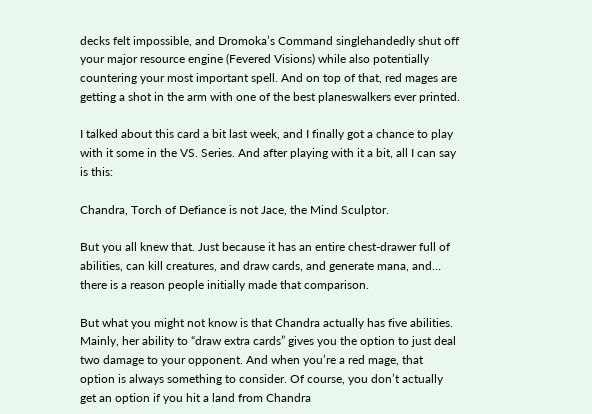decks felt impossible, and Dromoka’s Command singlehandedly shut off your major resource engine (Fevered Visions) while also potentially countering your most important spell. And on top of that, red mages are getting a shot in the arm with one of the best planeswalkers ever printed.

I talked about this card a bit last week, and I finally got a chance to play with it some in the VS. Series. And after playing with it a bit, all I can say is this:

Chandra, Torch of Defiance is not Jace, the Mind Sculptor.

But you all knew that. Just because it has an entire chest-drawer full of abilities, can kill creatures, and draw cards, and generate mana, and… there is a reason people initially made that comparison.

But what you might not know is that Chandra actually has five abilities. Mainly, her ability to “draw extra cards” gives you the option to just deal two damage to your opponent. And when you’re a red mage, that option is always something to consider. Of course, you don’t actually get an option if you hit a land from Chandra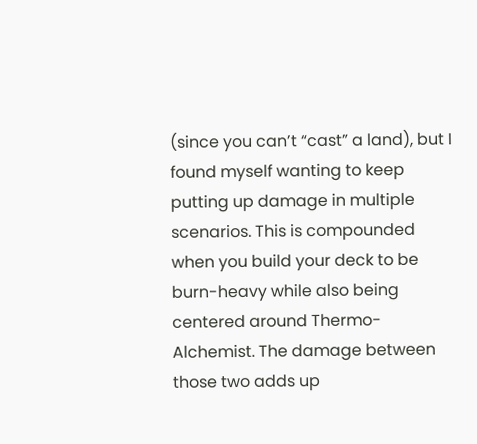(since you can’t “cast” a land), but I found myself wanting to keep putting up damage in multiple scenarios. This is compounded when you build your deck to be burn-heavy while also being centered around Thermo-Alchemist. The damage between those two adds up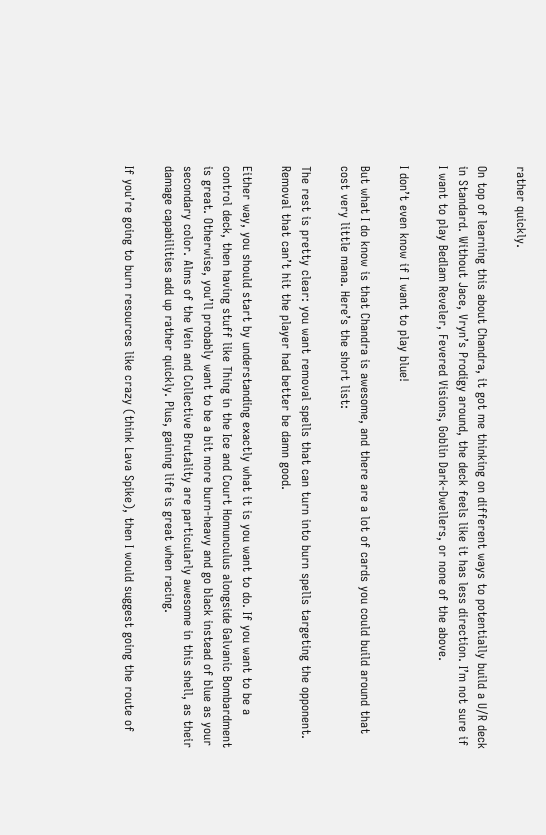rather quickly.

On top of learning this about Chandra, it got me thinking on different ways to potentially build a U/R deck in Standard. Without Jace, Vryn’s Prodigy around, the deck feels like it has less direction. I’m not sure if I want to play Bedlam Reveler, Fevered Visions, Goblin Dark-Dwellers, or none of the above.

I don’t even know if I want to play blue!

But what I do know is that Chandra is awesome, and there are a lot of cards you could build around that cost very little mana. Here’s the short list:

The rest is pretty clear: you want removal spells that can turn into burn spells targeting the opponent. Removal that can’t hit the player had better be damn good.

Either way, you should start by understanding exactly what it is you want to do. If you want to be a control deck, then having stuff like Thing in the Ice and Court Homunculus alongside Galvanic Bombardment is great. Otherwise, you’ll probably want to be a bit more burn-heavy and go black instead of blue as your secondary color. Alms of the Vein and Collective Brutality are particularly awesome in this shell, as their damage capabilities add up rather quickly. Plus, gaining life is great when racing.

If you’re going to burn resources like crazy (think Lava Spike), then I would suggest going the route of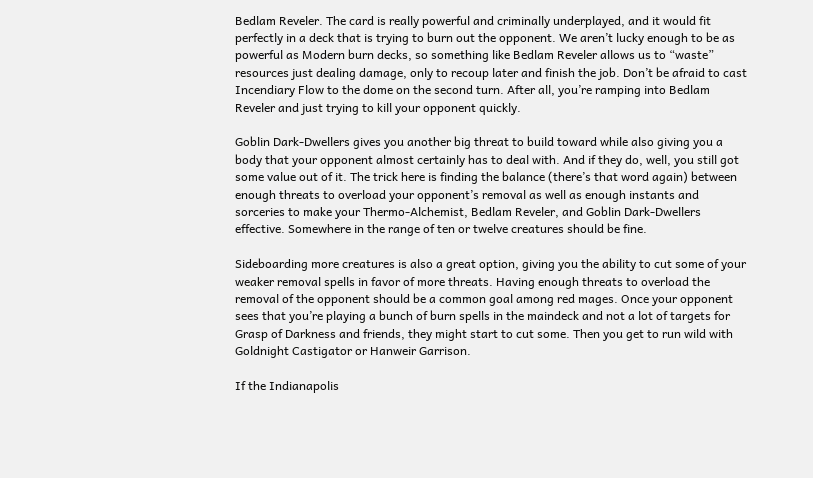Bedlam Reveler. The card is really powerful and criminally underplayed, and it would fit perfectly in a deck that is trying to burn out the opponent. We aren’t lucky enough to be as powerful as Modern burn decks, so something like Bedlam Reveler allows us to “waste” resources just dealing damage, only to recoup later and finish the job. Don’t be afraid to cast Incendiary Flow to the dome on the second turn. After all, you’re ramping into Bedlam Reveler and just trying to kill your opponent quickly.

Goblin Dark-Dwellers gives you another big threat to build toward while also giving you a body that your opponent almost certainly has to deal with. And if they do, well, you still got some value out of it. The trick here is finding the balance (there’s that word again) between enough threats to overload your opponent’s removal as well as enough instants and sorceries to make your Thermo-Alchemist, Bedlam Reveler, and Goblin Dark-Dwellers effective. Somewhere in the range of ten or twelve creatures should be fine.

Sideboarding more creatures is also a great option, giving you the ability to cut some of your weaker removal spells in favor of more threats. Having enough threats to overload the removal of the opponent should be a common goal among red mages. Once your opponent sees that you’re playing a bunch of burn spells in the maindeck and not a lot of targets for Grasp of Darkness and friends, they might start to cut some. Then you get to run wild with Goldnight Castigator or Hanweir Garrison.

If the Indianapolis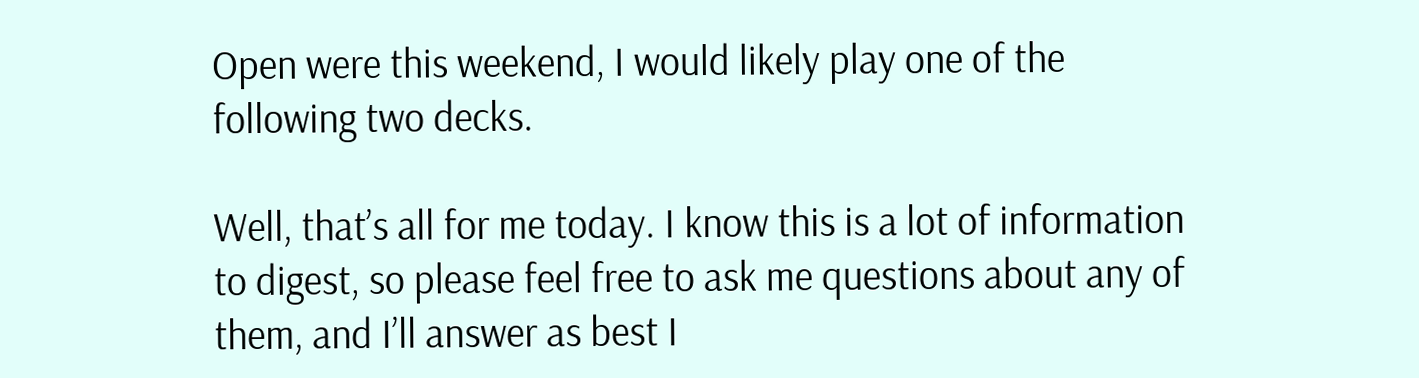Open were this weekend, I would likely play one of the following two decks.

Well, that’s all for me today. I know this is a lot of information to digest, so please feel free to ask me questions about any of them, and I’ll answer as best I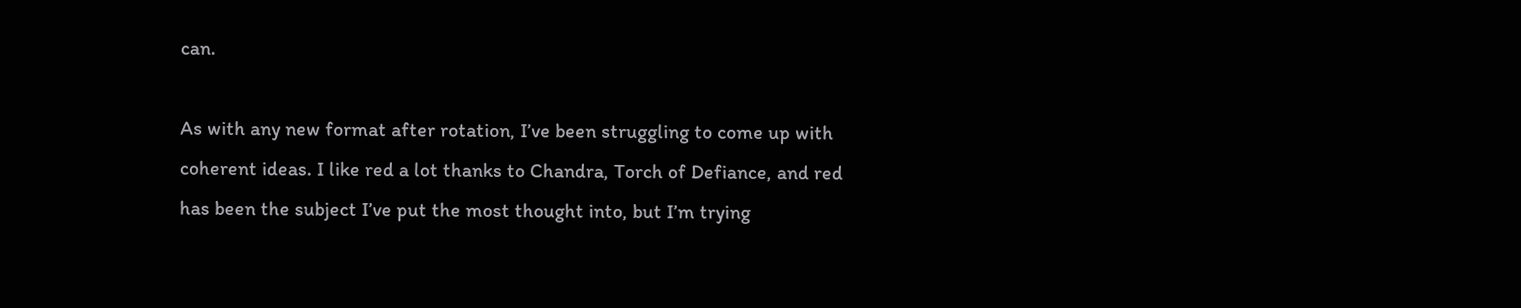can.

As with any new format after rotation, I’ve been struggling to come up with coherent ideas. I like red a lot thanks to Chandra, Torch of Defiance, and red has been the subject I’ve put the most thought into, but I’m trying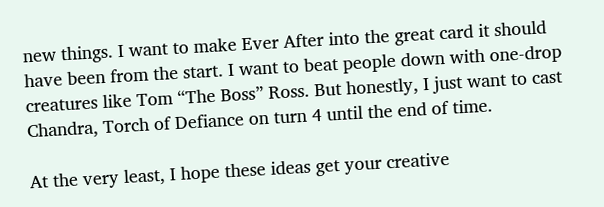new things. I want to make Ever After into the great card it should have been from the start. I want to beat people down with one-drop creatures like Tom “The Boss” Ross. But honestly, I just want to cast Chandra, Torch of Defiance on turn 4 until the end of time.

At the very least, I hope these ideas get your creative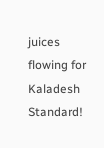juices flowing for Kaladesh Standard!